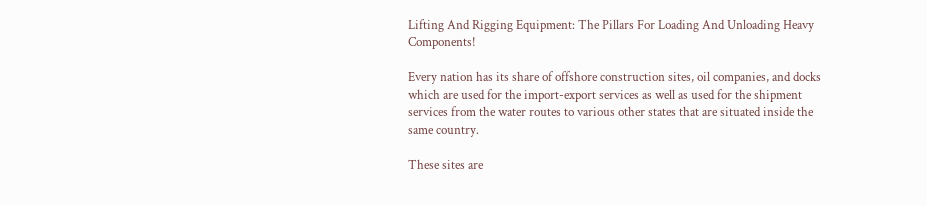Lifting And Rigging Equipment: The Pillars For Loading And Unloading Heavy Components!

Every nation has its share of offshore construction sites, oil companies, and docks which are used for the import-export services as well as used for the shipment services from the water routes to various other states that are situated inside the same country.

These sites are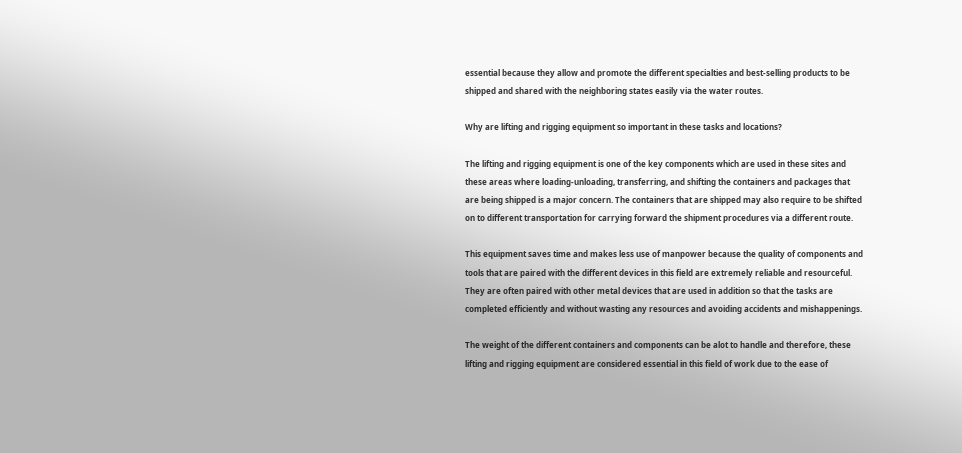essential because they allow and promote the different specialties and best-selling products to be shipped and shared with the neighboring states easily via the water routes.

Why are lifting and rigging equipment so important in these tasks and locations?

The lifting and rigging equipment is one of the key components which are used in these sites and these areas where loading-unloading, transferring, and shifting the containers and packages that are being shipped is a major concern. The containers that are shipped may also require to be shifted on to different transportation for carrying forward the shipment procedures via a different route.

This equipment saves time and makes less use of manpower because the quality of components and tools that are paired with the different devices in this field are extremely reliable and resourceful. They are often paired with other metal devices that are used in addition so that the tasks are completed efficiently and without wasting any resources and avoiding accidents and mishappenings.

The weight of the different containers and components can be alot to handle and therefore, these lifting and rigging equipment are considered essential in this field of work due to the ease of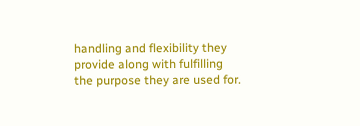handling and flexibility they provide along with fulfilling the purpose they are used for.